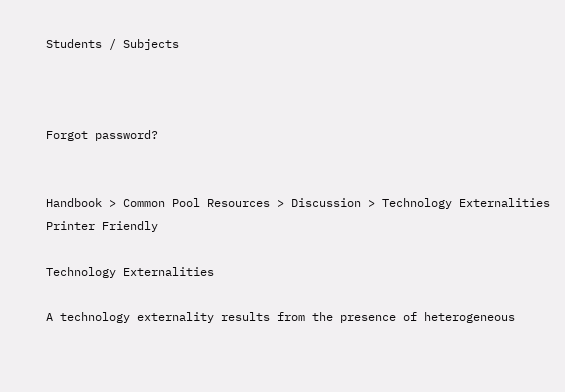Students / Subjects



Forgot password?


Handbook > Common Pool Resources > Discussion > Technology Externalities Printer Friendly

Technology Externalities

A technology externality results from the presence of heterogeneous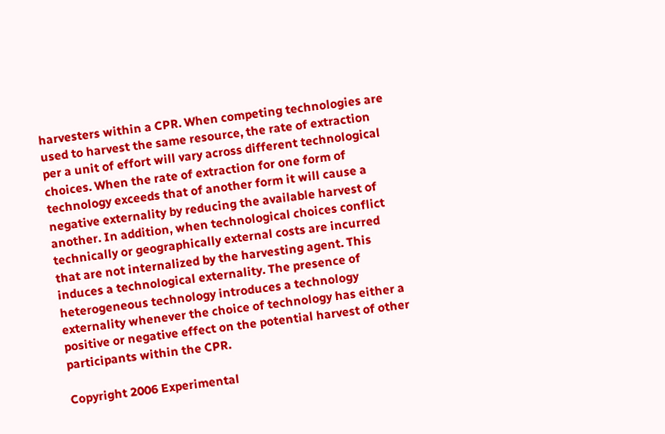harvesters within a CPR. When competing technologies are used to harvest the same resource, the rate of extraction per a unit of effort will vary across different technological choices. When the rate of extraction for one form of technology exceeds that of another form it will cause a negative externality by reducing the available harvest of another. In addition, when technological choices conflict technically or geographically external costs are incurred that are not internalized by the harvesting agent. This induces a technological externality. The presence of heterogeneous technology introduces a technology externality whenever the choice of technology has either a positive or negative effect on the potential harvest of other participants within the CPR.

Copyright 2006 Experimental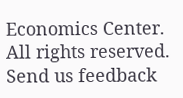Economics Center. All rights reserved. Send us feedback